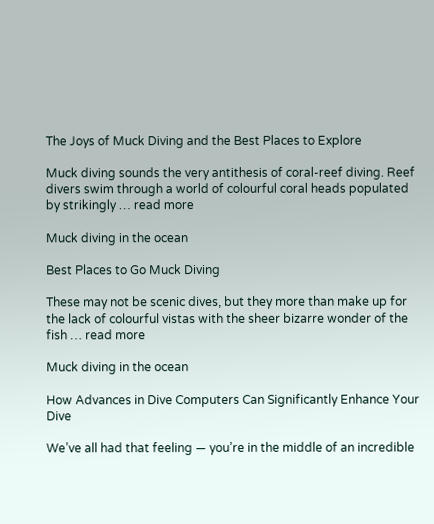The Joys of Muck Diving and the Best Places to Explore

Muck diving sounds the very antithesis of coral-reef diving. Reef divers swim through a world of colourful coral heads populated by strikingly … read more

Muck diving in the ocean

Best Places to Go Muck Diving

These may not be scenic dives, but they more than make up for the lack of colourful vistas with the sheer bizarre wonder of the fish … read more

Muck diving in the ocean

How Advances in Dive Computers Can Significantly Enhance Your Dive

We’ve all had that feeling — you’re in the middle of an incredible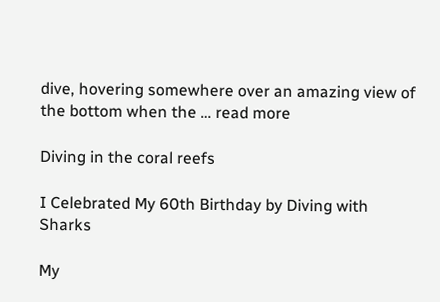dive, hovering somewhere over an amazing view of the bottom when the … read more

Diving in the coral reefs

I Celebrated My 60th Birthday by Diving with Sharks

My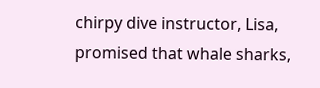chirpy dive instructor, Lisa, promised that whale sharks,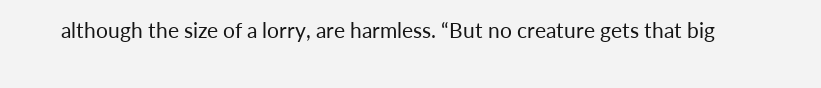although the size of a lorry, are harmless. “But no creature gets that big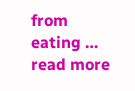from eating … read more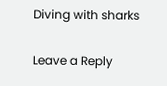Diving with sharks

Leave a Reply